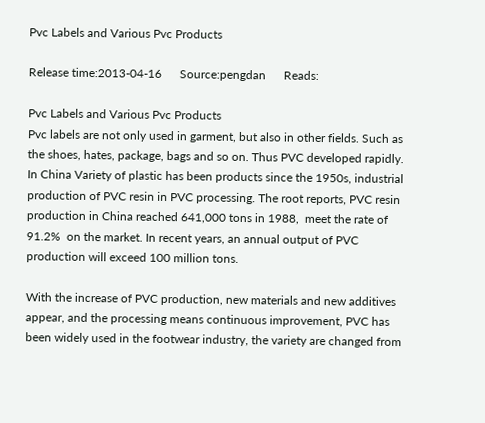Pvc Labels and Various Pvc Products

Release time:2013-04-16      Source:pengdan      Reads:

Pvc Labels and Various Pvc Products
Pvc labels are not only used in garment, but also in other fields. Such as the shoes, hates, package, bags and so on. Thus PVC developed rapidly. In China Variety of plastic has been products since the 1950s, industrial production of PVC resin in PVC processing. The root reports, PVC resin production in China reached 641,000 tons in 1988,  meet the rate of 91.2%  on the market. In recent years, an annual output of PVC production will exceed 100 million tons.

With the increase of PVC production, new materials and new additives appear, and the processing means continuous improvement, PVC has been widely used in the footwear industry, the variety are changed from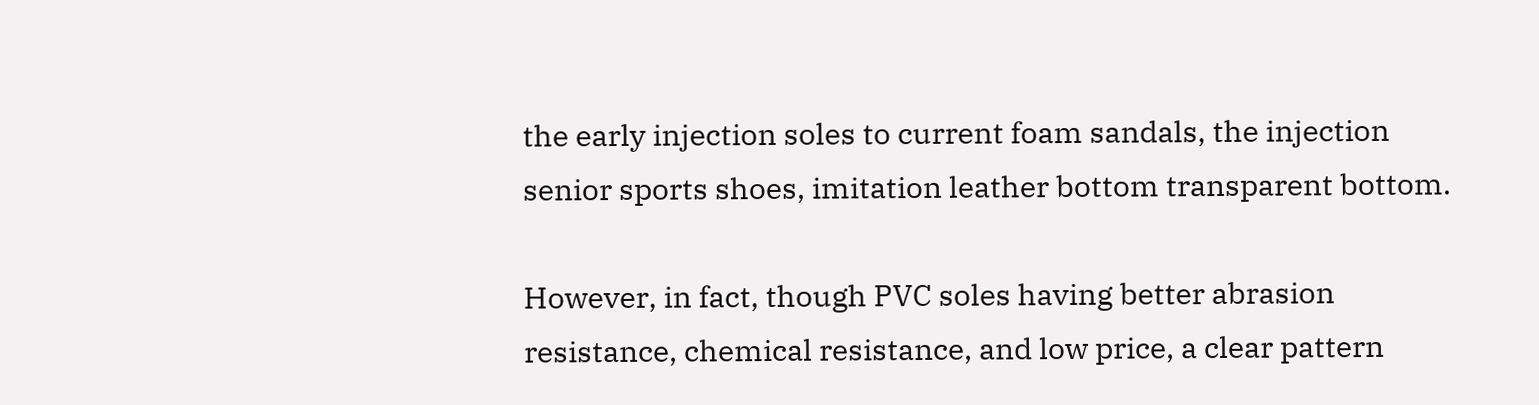the early injection soles to current foam sandals, the injection senior sports shoes, imitation leather bottom transparent bottom.

However, in fact, though PVC soles having better abrasion resistance, chemical resistance, and low price, a clear pattern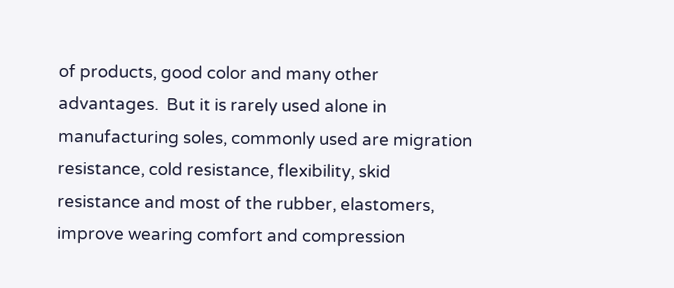of products, good color and many other advantages.  But it is rarely used alone in manufacturing soles, commonly used are migration resistance, cold resistance, flexibility, skid resistance and most of the rubber, elastomers, improve wearing comfort and compression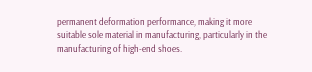permanent deformation performance, making it more suitable sole material in manufacturing, particularly in the manufacturing of high-end shoes.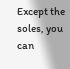Except the soles, you can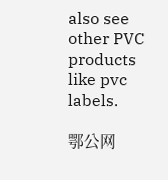also see other PVC products like pvc labels.

鄂公网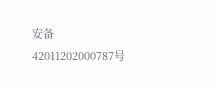安备 42011202000787号